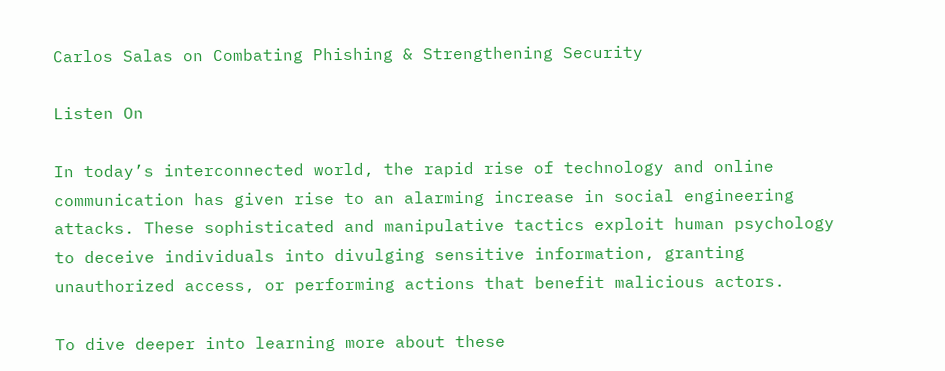Carlos Salas on Combating Phishing & Strengthening Security

Listen On

In today’s interconnected world, the rapid rise of technology and online communication has given rise to an alarming increase in social engineering attacks. These sophisticated and manipulative tactics exploit human psychology to deceive individuals into divulging sensitive information, granting unauthorized access, or performing actions that benefit malicious actors.

To dive deeper into learning more about these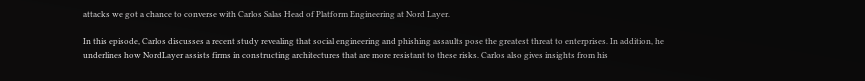attacks we got a chance to converse with Carlos Salas Head of Platform Engineering at Nord Layer.

In this episode, Carlos discusses a recent study revealing that social engineering and phishing assaults pose the greatest threat to enterprises. In addition, he underlines how NordLayer assists firms in constructing architectures that are more resistant to these risks. Carlos also gives insights from his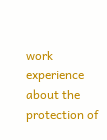work experience about the protection of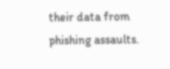their data from phishing assaults.